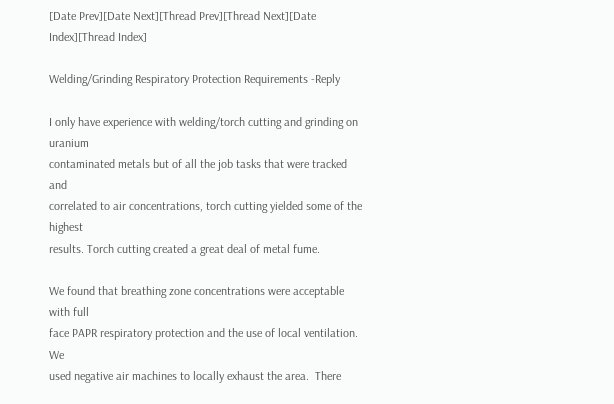[Date Prev][Date Next][Thread Prev][Thread Next][Date Index][Thread Index]

Welding/Grinding Respiratory Protection Requirements -Reply

I only have experience with welding/torch cutting and grinding on uranium
contaminated metals but of all the job tasks that were tracked and
correlated to air concentrations, torch cutting yielded some of the highest
results. Torch cutting created a great deal of metal fume.

We found that breathing zone concentrations were acceptable with full
face PAPR respiratory protection and the use of local ventilation.  We
used negative air machines to locally exhaust the area.  There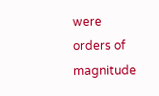were
orders of magnitude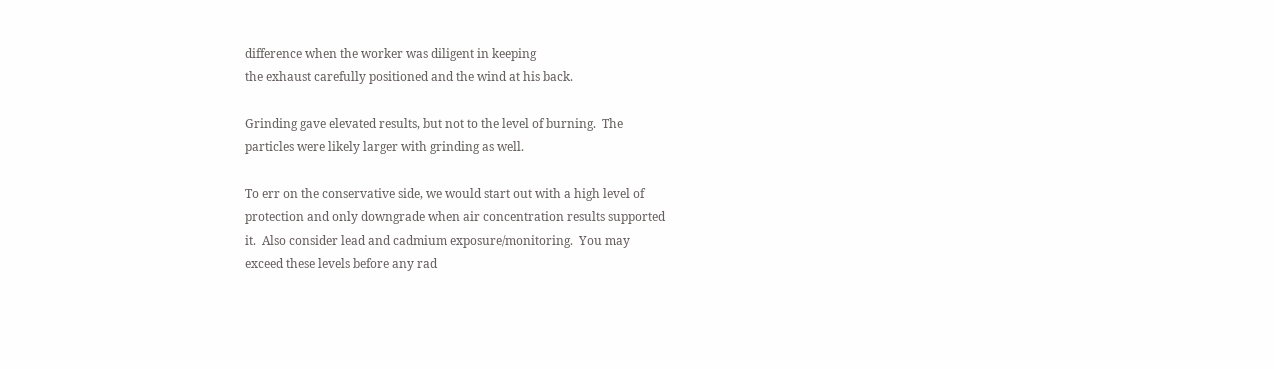difference when the worker was diligent in keeping
the exhaust carefully positioned and the wind at his back.

Grinding gave elevated results, but not to the level of burning.  The
particles were likely larger with grinding as well.

To err on the conservative side, we would start out with a high level of
protection and only downgrade when air concentration results supported
it.  Also consider lead and cadmium exposure/monitoring.  You may
exceed these levels before any rad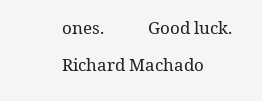ones.           Good luck.

Richard Machado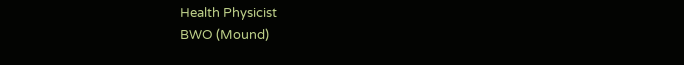Health Physicist
BWO (Mound)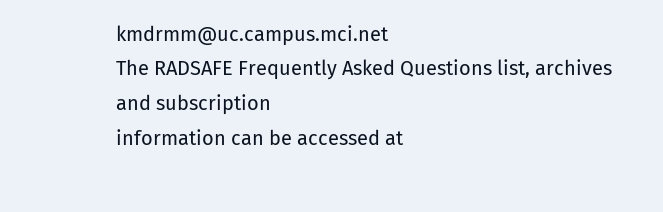kmdrmm@uc.campus.mci.net
The RADSAFE Frequently Asked Questions list, archives and subscription
information can be accessed at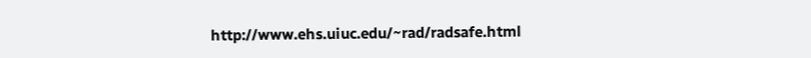http://www.ehs.uiuc.edu/~rad/radsafe.html